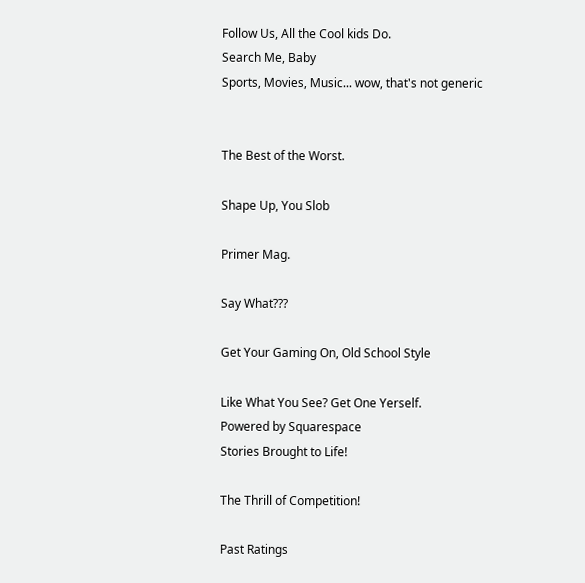Follow Us, All the Cool kids Do.
Search Me, Baby
Sports, Movies, Music... wow, that's not generic


The Best of the Worst.

Shape Up, You Slob

Primer Mag.

Say What???

Get Your Gaming On, Old School Style

Like What You See? Get One Yerself.
Powered by Squarespace
Stories Brought to Life!

The Thrill of Competition!

Past Ratings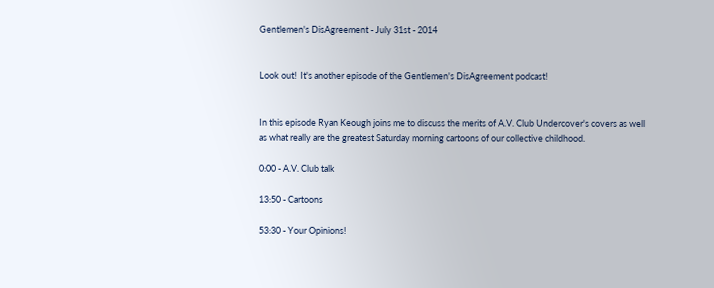Gentlemen's DisAgreement - July 31st - 2014


Look out!  It's another episode of the Gentlemen's DisAgreement podcast!


In this episode Ryan Keough joins me to discuss the merits of A.V. Club Undercover's covers as well as what really are the greatest Saturday morning cartoons of our collective childhood.

0:00 - A.V. Club talk

13:50 - Cartoons

53:30 - Your Opinions!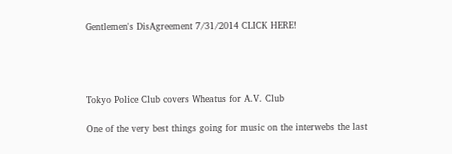Gentlemen's DisAgreement 7/31/2014 CLICK HERE!




Tokyo Police Club covers Wheatus for A.V. Club

One of the very best things going for music on the interwebs the last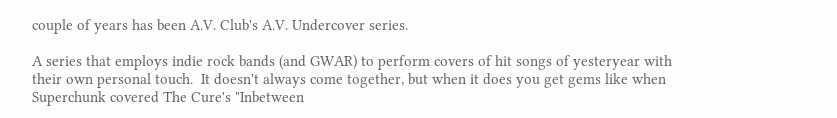couple of years has been A.V. Club's A.V. Undercover series.

A series that employs indie rock bands (and GWAR) to perform covers of hit songs of yesteryear with their own personal touch.  It doesn't always come together, but when it does you get gems like when Superchunk covered The Cure's "Inbetween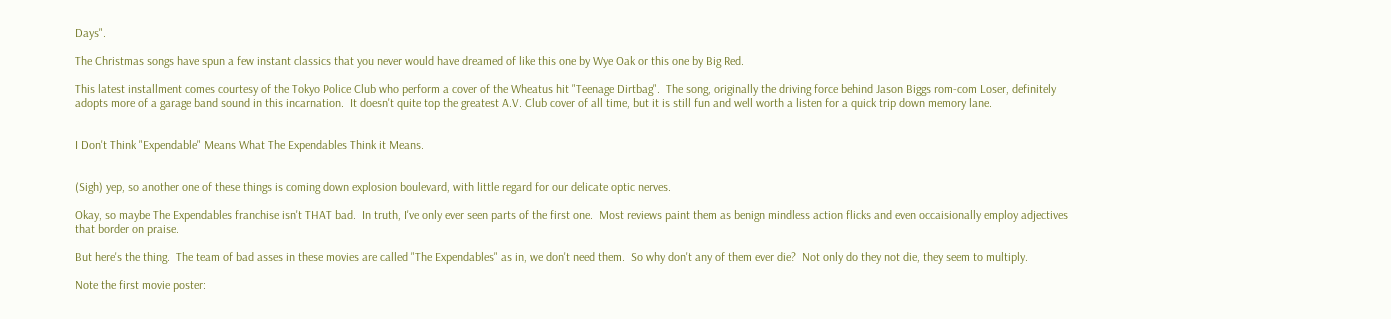Days".

The Christmas songs have spun a few instant classics that you never would have dreamed of like this one by Wye Oak or this one by Big Red.

This latest installment comes courtesy of the Tokyo Police Club who perform a cover of the Wheatus hit "Teenage Dirtbag".  The song, originally the driving force behind Jason Biggs rom-com Loser, definitely adopts more of a garage band sound in this incarnation.  It doesn't quite top the greatest A.V. Club cover of all time, but it is still fun and well worth a listen for a quick trip down memory lane.


I Don't Think "Expendable" Means What The Expendables Think it Means.


(Sigh) yep, so another one of these things is coming down explosion boulevard, with little regard for our delicate optic nerves.

Okay, so maybe The Expendables franchise isn't THAT bad.  In truth, I've only ever seen parts of the first one.  Most reviews paint them as benign mindless action flicks and even occaisionally employ adjectives that border on praise.

But here's the thing.  The team of bad asses in these movies are called "The Expendables" as in, we don't need them.  So why don't any of them ever die?  Not only do they not die, they seem to multiply.

Note the first movie poster: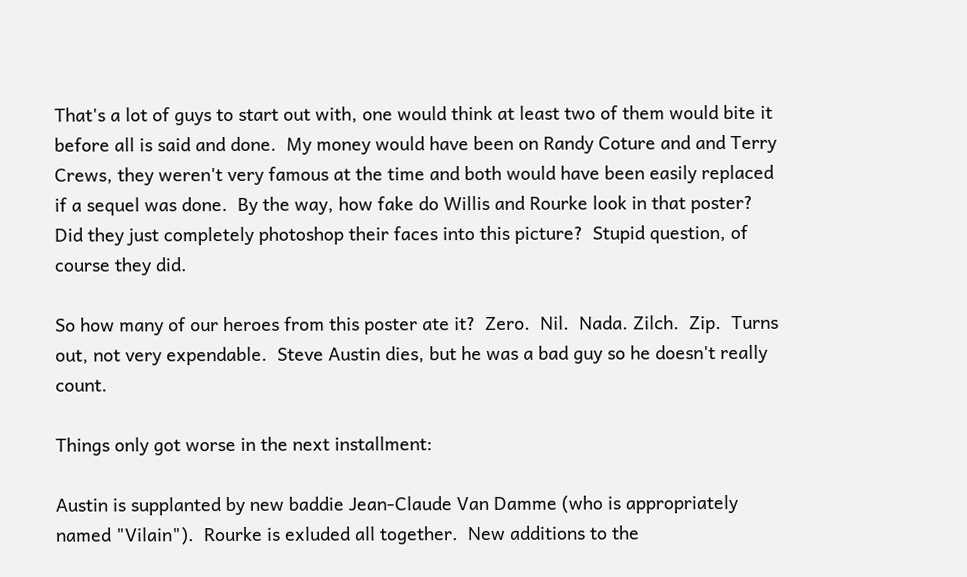That's a lot of guys to start out with, one would think at least two of them would bite it before all is said and done.  My money would have been on Randy Coture and and Terry Crews, they weren't very famous at the time and both would have been easily replaced if a sequel was done.  By the way, how fake do Willis and Rourke look in that poster?  Did they just completely photoshop their faces into this picture?  Stupid question, of course they did.

So how many of our heroes from this poster ate it?  Zero.  Nil.  Nada. Zilch.  Zip.  Turns out, not very expendable.  Steve Austin dies, but he was a bad guy so he doesn't really count.

Things only got worse in the next installment:

Austin is supplanted by new baddie Jean-Claude Van Damme (who is appropriately named "Vilain").  Rourke is exluded all together.  New additions to the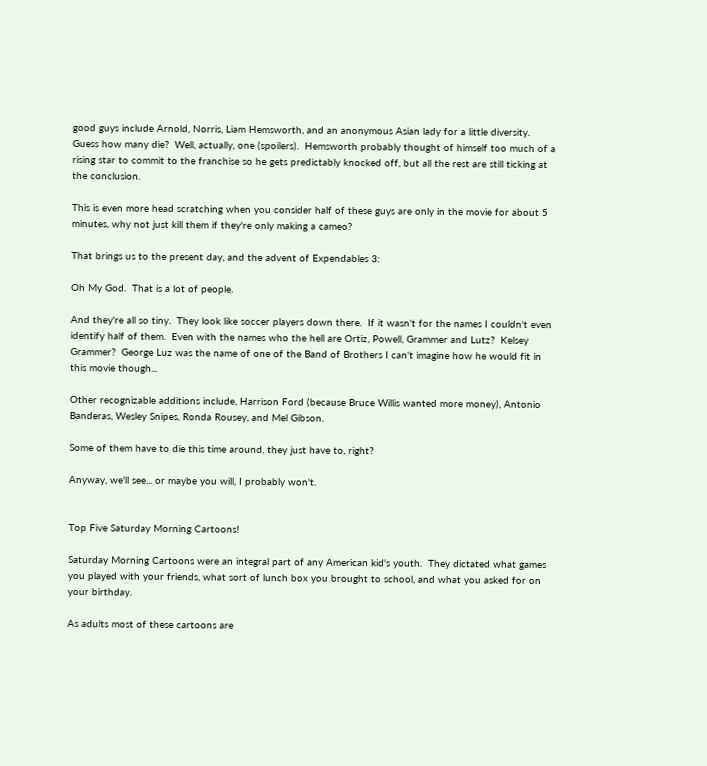good guys include Arnold, Norris, Liam Hemsworth, and an anonymous Asian lady for a little diversity.  Guess how many die?  Well, actually, one (spoilers).  Hemsworth probably thought of himself too much of a rising star to commit to the franchise so he gets predictably knocked off, but all the rest are still ticking at the conclusion.

This is even more head scratching when you consider half of these guys are only in the movie for about 5 minutes, why not just kill them if they're only making a cameo?

That brings us to the present day, and the advent of Expendables 3:

Oh My God.  That is a lot of people.

And they're all so tiny.  They look like soccer players down there.  If it wasn't for the names I couldn't even identify half of them.  Even with the names who the hell are Ortiz, Powell, Grammer and Lutz?  Kelsey Grammer?  George Luz was the name of one of the Band of Brothers I can't imagine how he would fit in this movie though...

Other recognizable additions include, Harrison Ford (because Bruce Willis wanted more money), Antonio Banderas, Wesley Snipes, Ronda Rousey, and Mel Gibson.

Some of them have to die this time around, they just have to, right?

Anyway, we'll see... or maybe you will, I probably won't.


Top Five Saturday Morning Cartoons!

Saturday Morning Cartoons were an integral part of any American kid's youth.  They dictated what games you played with your friends, what sort of lunch box you brought to school, and what you asked for on your birthday.

As adults most of these cartoons are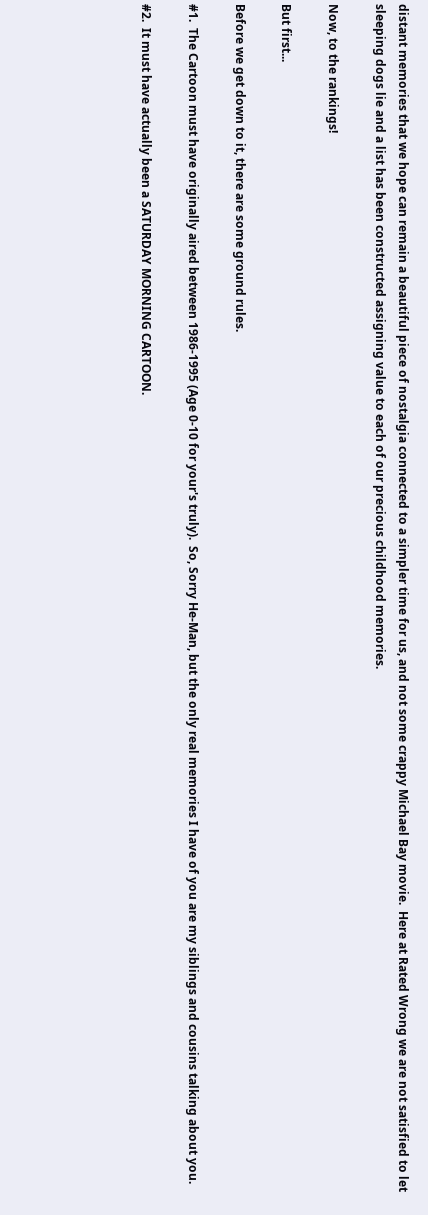distant memories that we hope can remain a beautiful piece of nostalgia connected to a simpler time for us, and not some crappy Michael Bay movie.  Here at Rated Wrong we are not satisfied to let sleeping dogs lie and a list has been constructed assigning value to each of our precious childhood memories.

Now, to the rankings!

But first...

Before we get down to it, there are some ground rules.

#1.  The Cartoon must have originally aired between 1986-1995 (Age 0-10 for your's truly).  So, Sorry He-Man, but the only real memories I have of you are my siblings and cousins talking about you.

#2.  It must have actually been a SATURDAY MORNING CARTOON.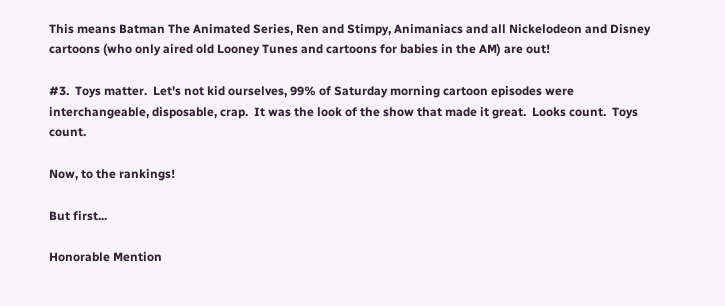This means Batman The Animated Series, Ren and Stimpy, Animaniacs and all Nickelodeon and Disney cartoons (who only aired old Looney Tunes and cartoons for babies in the AM) are out!

#3.  Toys matter.  Let's not kid ourselves, 99% of Saturday morning cartoon episodes were interchangeable, disposable, crap.  It was the look of the show that made it great.  Looks count.  Toys count.

Now, to the rankings!

But first...

Honorable Mention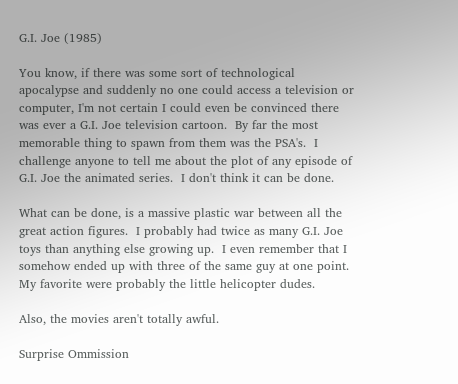G.I. Joe (1985)

You know, if there was some sort of technological apocalypse and suddenly no one could access a television or computer, I'm not certain I could even be convinced there was ever a G.I. Joe television cartoon.  By far the most memorable thing to spawn from them was the PSA's.  I challenge anyone to tell me about the plot of any episode of G.I. Joe the animated series.  I don't think it can be done.

What can be done, is a massive plastic war between all the great action figures.  I probably had twice as many G.I. Joe toys than anything else growing up.  I even remember that I somehow ended up with three of the same guy at one point.  My favorite were probably the little helicopter dudes.

Also, the movies aren't totally awful.

Surprise Ommission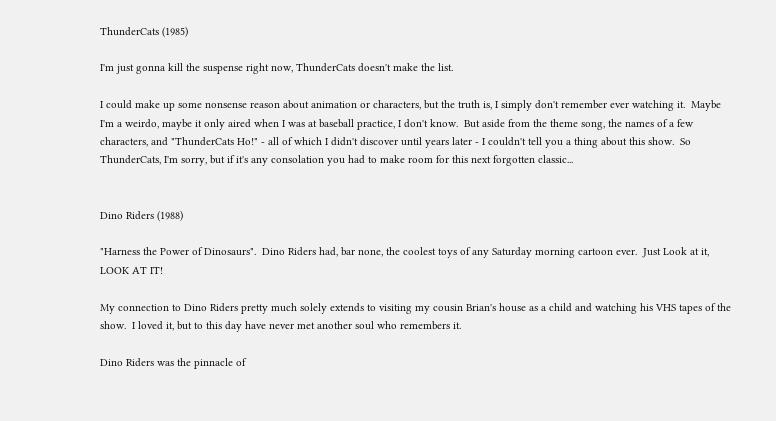ThunderCats (1985)

I'm just gonna kill the suspense right now, ThunderCats doesn't make the list.

I could make up some nonsense reason about animation or characters, but the truth is, I simply don't remember ever watching it.  Maybe I'm a weirdo, maybe it only aired when I was at baseball practice, I don't know.  But aside from the theme song, the names of a few characters, and "ThunderCats Ho!" - all of which I didn't discover until years later - I couldn't tell you a thing about this show.  So ThunderCats, I'm sorry, but if it's any consolation you had to make room for this next forgotten classic...


Dino Riders (1988)

"Harness the Power of Dinosaurs".  Dino Riders had, bar none, the coolest toys of any Saturday morning cartoon ever.  Just Look at it, LOOK AT IT!

My connection to Dino Riders pretty much solely extends to visiting my cousin Brian's house as a child and watching his VHS tapes of the show.  I loved it, but to this day have never met another soul who remembers it.

Dino Riders was the pinnacle of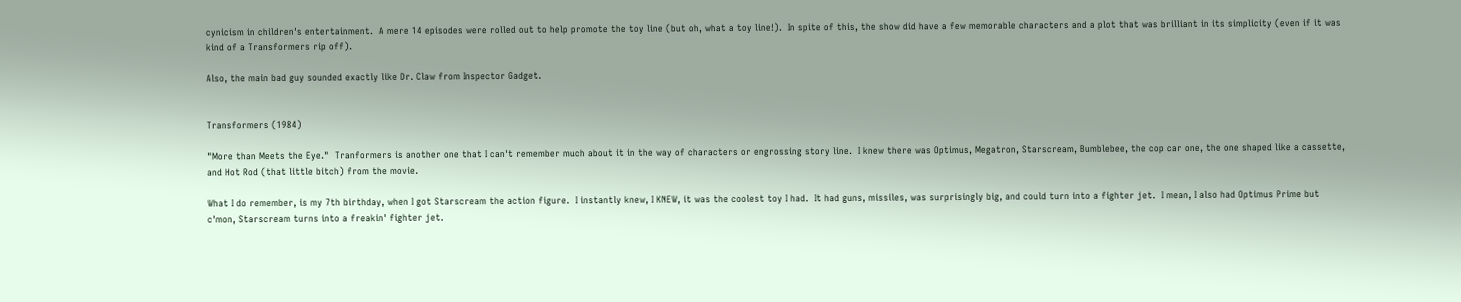cynicism in children's entertainment.  A mere 14 episodes were rolled out to help promote the toy line (but oh, what a toy line!).  In spite of this, the show did have a few memorable characters and a plot that was brilliant in its simplicity (even if it was kind of a Transformers rip off).

Also, the main bad guy sounded exactly like Dr. Claw from Inspector Gadget.


Transformers (1984)

"More than Meets the Eye."  Tranformers is another one that I can't remember much about it in the way of characters or engrossing story line.  I knew there was Optimus, Megatron, Starscream, Bumblebee, the cop car one, the one shaped like a cassette, and Hot Rod (that little bitch) from the movie.

What I do remember, is my 7th birthday, when I got Starscream the action figure.  I instantly knew, I KNEW, it was the coolest toy I had.  It had guns, missiles, was surprisingly big, and could turn into a fighter jet.  I mean, I also had Optimus Prime but c'mon, Starscream turns into a freakin' fighter jet.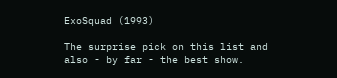ExoSquad (1993)

The surprise pick on this list and also - by far - the best show.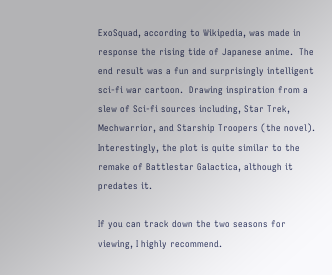ExoSquad, according to Wikipedia, was made in response the rising tide of Japanese anime.  The end result was a fun and surprisingly intelligent sci-fi war cartoon.  Drawing inspiration from a slew of Sci-fi sources including, Star Trek, Mechwarrior, and Starship Troopers (the novel).  Interestingly, the plot is quite similar to the remake of Battlestar Galactica, although it predates it.

If you can track down the two seasons for viewing, I highly recommend.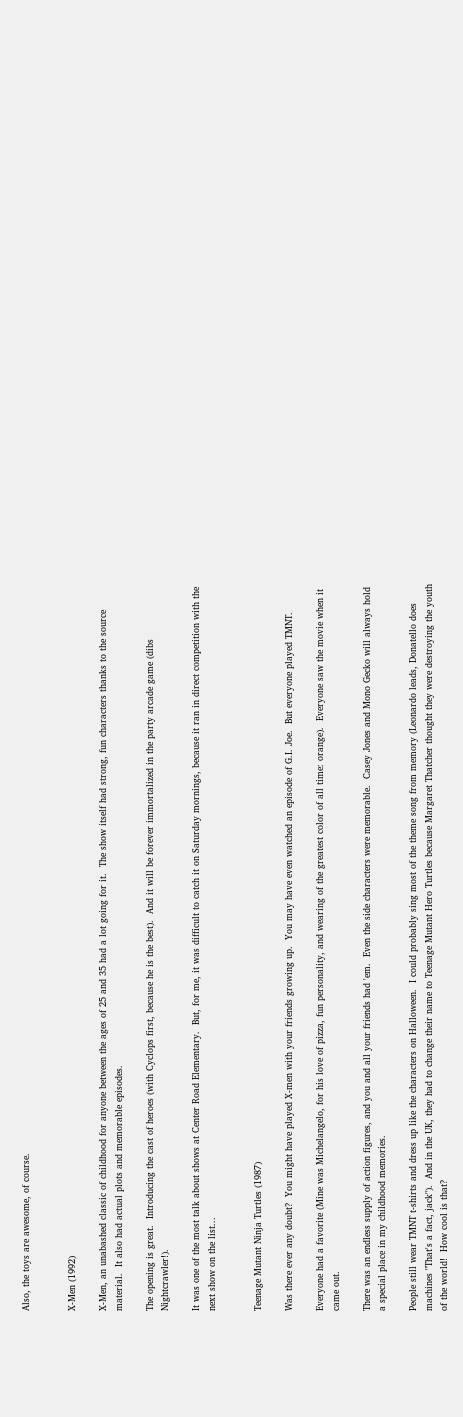Also, the toys are awesome, of course.


X-Men (1992)

X-Men, an unabashed classic of childhood for anyone between the ages of 25 and 35 had a lot going for it.  The show itself had strong, fun characters thanks to the source material.  It also had actual plots and memorable episodes.

The opening is great.  Introducing the cast of heroes (with Cyclops first, because he is the best).  And it will be forever immortalized in the party arcade game (dibs Nightcrawler!).

It was one of the most talk about shows at Center Road Elementary.  But, for me, it was difficult to catch it on Saturday mornings, because it ran in direct competition with the next show on the list...


Teenage Mutant Ninja Turtles (1987)

Was there ever any doubt?  You might have played X-men with your friends growing up.  You may have even watched an episode of G.I. Joe.  But everyone played TMNT.

Everyone had a favorite (Mine was Michelangelo, for his love of pizza, fun personality, and wearing of the greatest color of all time: orange).  Everyone saw the movie when it came out.

There was an endless supply of action figures, and you and all your friends had 'em.  Even the side characters were memorable.  Casey Jones and Mono Gecko will always hold a special place in my childhood memories.

People still wear TMNT t-shirts and dress up like the characters on Halloween.  I could probably sing most of the theme song from memory (Leonardo leads, Donatello does machines "That's a fact, jack").  And in the UK, they had to change their name to Teenage Mutant Hero Turtles because Margaret Thatcher thought they were destroying the youth of the world!  How cool is that?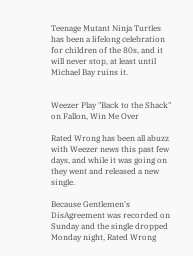Teenage Mutant Ninja Turtles has been a lifelong celebration for children of the 80s, and it will never stop, at least until Michael Bay ruins it.


Weezer Play "Back to the Shack" on Fallon, Win Me Over

Rated Wrong has been all abuzz with Weezer news this past few days, and while it was going on they went and released a new single.

Because Gentlemen's DisAgreement was recorded on Sunday and the single dropped Monday night, Rated Wrong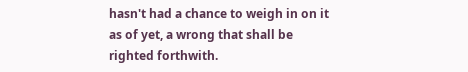hasn't had a chance to weigh in on it as of yet, a wrong that shall be righted forthwith.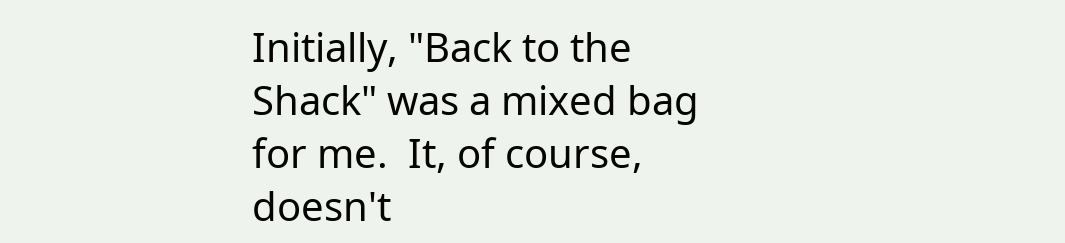Initially, "Back to the Shack" was a mixed bag for me.  It, of course, doesn't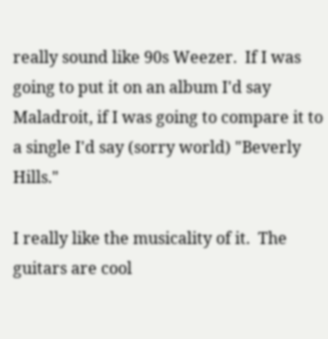really sound like 90s Weezer.  If I was going to put it on an album I'd say Maladroit, if I was going to compare it to a single I'd say (sorry world) "Beverly Hills."

I really like the musicality of it.  The guitars are cool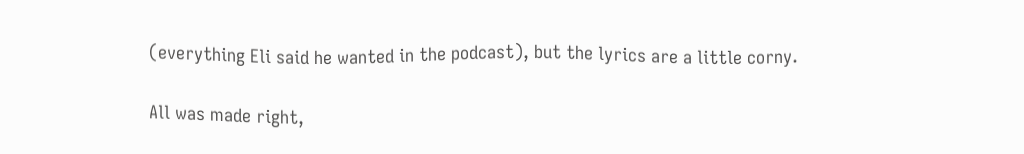(everything Eli said he wanted in the podcast), but the lyrics are a little corny.

All was made right,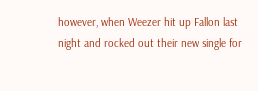however, when Weezer hit up Fallon last night and rocked out their new single for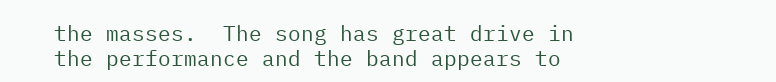the masses.  The song has great drive in the performance and the band appears to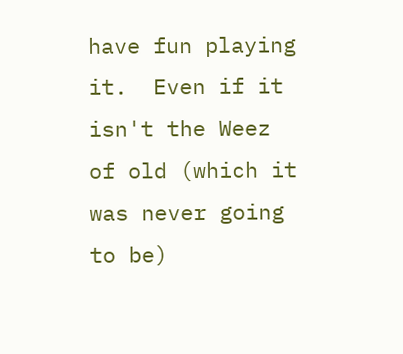have fun playing it.  Even if it isn't the Weez of old (which it was never going to be)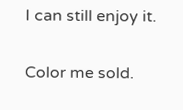I can still enjoy it.

Color me sold.